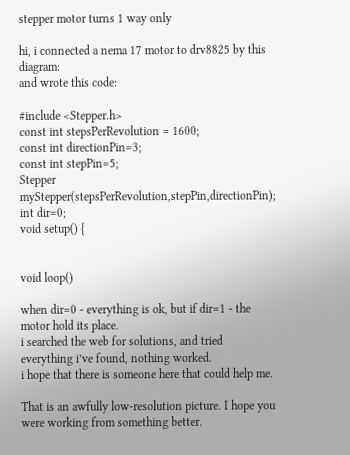stepper motor turns 1 way only

hi, i connected a nema 17 motor to drv8825 by this diagram:
and wrote this code:

#include <Stepper.h>
const int stepsPerRevolution = 1600;
const int directionPin=3;
const int stepPin=5;
Stepper myStepper(stepsPerRevolution,stepPin,directionPin);
int dir=0;
void setup() {


void loop()

when dir=0 - everything is ok, but if dir=1 - the motor hold its place.
i searched the web for solutions, and tried everything i’ve found, nothing worked.
i hope that there is someone here that could help me.

That is an awfully low-resolution picture. I hope you were working from something better.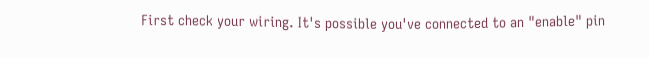First check your wiring. It's possible you've connected to an "enable" pin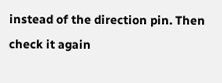instead of the direction pin. Then check it again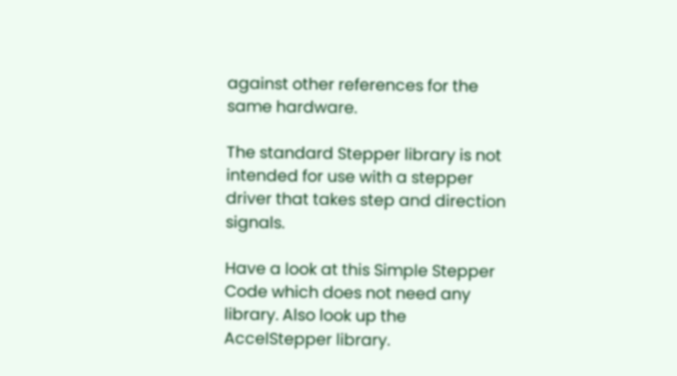against other references for the same hardware.

The standard Stepper library is not intended for use with a stepper driver that takes step and direction signals.

Have a look at this Simple Stepper Code which does not need any library. Also look up the AccelStepper library.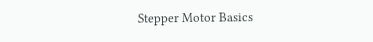Stepper Motor Basics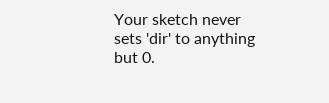Your sketch never sets 'dir' to anything but 0.